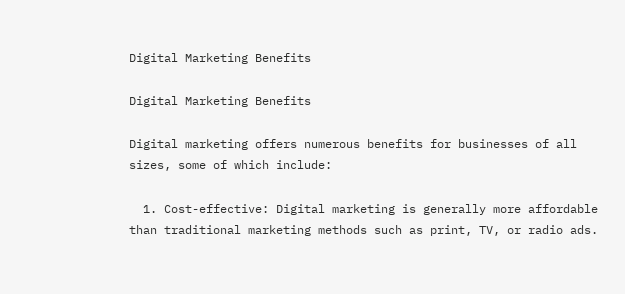Digital Marketing Benefits

Digital Marketing Benefits

Digital marketing offers numerous benefits for businesses of all sizes, some of which include:

  1. Cost-effective: Digital marketing is generally more affordable than traditional marketing methods such as print, TV, or radio ads.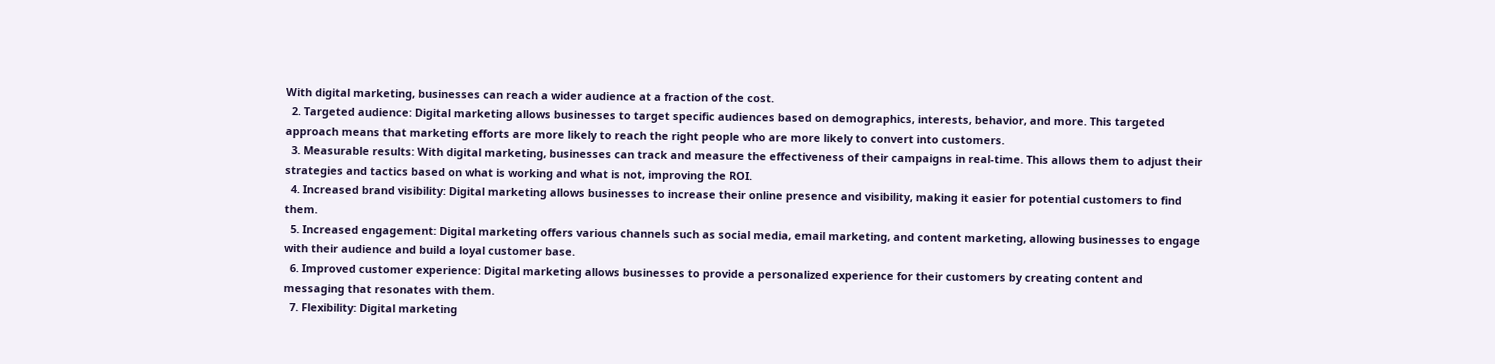With digital marketing, businesses can reach a wider audience at a fraction of the cost.
  2. Targeted audience: Digital marketing allows businesses to target specific audiences based on demographics, interests, behavior, and more. This targeted approach means that marketing efforts are more likely to reach the right people who are more likely to convert into customers.
  3. Measurable results: With digital marketing, businesses can track and measure the effectiveness of their campaigns in real-time. This allows them to adjust their strategies and tactics based on what is working and what is not, improving the ROI.
  4. Increased brand visibility: Digital marketing allows businesses to increase their online presence and visibility, making it easier for potential customers to find them.
  5. Increased engagement: Digital marketing offers various channels such as social media, email marketing, and content marketing, allowing businesses to engage with their audience and build a loyal customer base.
  6. Improved customer experience: Digital marketing allows businesses to provide a personalized experience for their customers by creating content and messaging that resonates with them.
  7. Flexibility: Digital marketing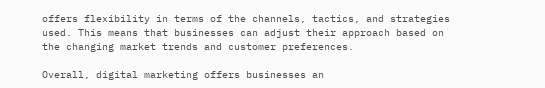offers flexibility in terms of the channels, tactics, and strategies used. This means that businesses can adjust their approach based on the changing market trends and customer preferences.

Overall, digital marketing offers businesses an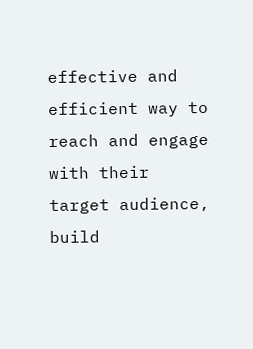effective and efficient way to reach and engage with their target audience, build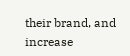their brand, and increase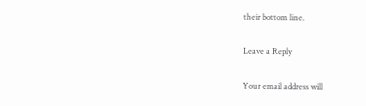their bottom line.

Leave a Reply

Your email address will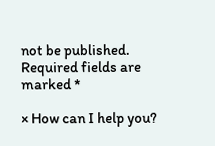not be published. Required fields are marked *

× How can I help you?